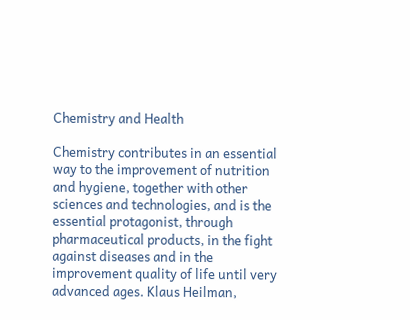Chemistry and Health

Chemistry contributes in an essential way to the improvement of nutrition and hygiene, together with other sciences and technologies, and is the essential protagonist, through pharmaceutical products, in the fight against diseases and in the improvement quality of life until very advanced ages. Klaus Heilman,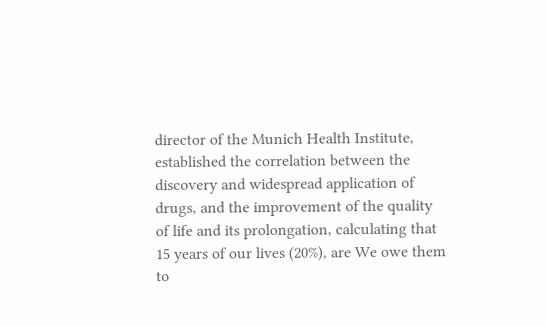director of the Munich Health Institute, established the correlation between the discovery and widespread application of drugs, and the improvement of the quality of life and its prolongation, calculating that 15 years of our lives (20%), are We owe them to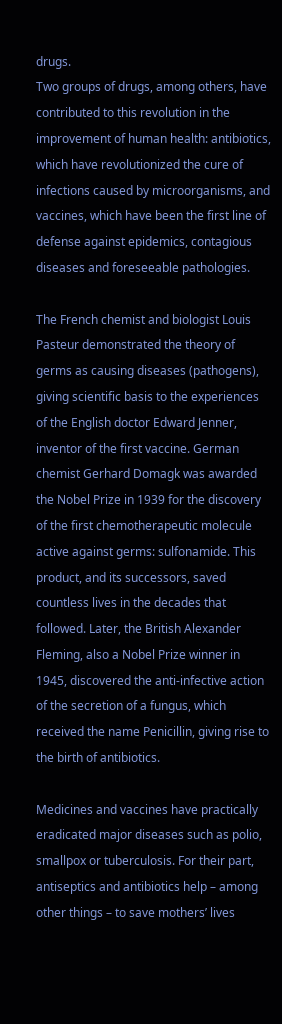drugs.
Two groups of drugs, among others, have contributed to this revolution in the improvement of human health: antibiotics, which have revolutionized the cure of infections caused by microorganisms, and vaccines, which have been the first line of defense against epidemics, contagious diseases and foreseeable pathologies.

The French chemist and biologist Louis Pasteur demonstrated the theory of germs as causing diseases (pathogens), giving scientific basis to the experiences of the English doctor Edward Jenner, inventor of the first vaccine. German chemist Gerhard Domagk was awarded the Nobel Prize in 1939 for the discovery of the first chemotherapeutic molecule active against germs: sulfonamide. This product, and its successors, saved countless lives in the decades that followed. Later, the British Alexander Fleming, also a Nobel Prize winner in 1945, discovered the anti-infective action of the secretion of a fungus, which received the name Penicillin, giving rise to the birth of antibiotics.

Medicines and vaccines have practically eradicated major diseases such as polio, smallpox or tuberculosis. For their part, antiseptics and antibiotics help – among other things – to save mothers’ lives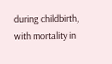during childbirth, with mortality in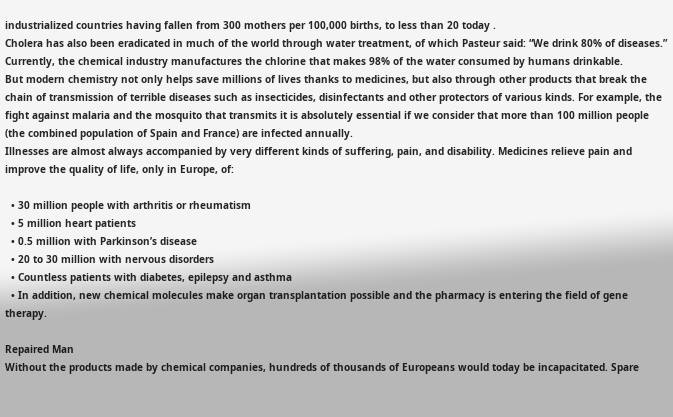industrialized countries having fallen from 300 mothers per 100,000 births, to less than 20 today .
Cholera has also been eradicated in much of the world through water treatment, of which Pasteur said: “We drink 80% of diseases.” Currently, the chemical industry manufactures the chlorine that makes 98% of the water consumed by humans drinkable.
But modern chemistry not only helps save millions of lives thanks to medicines, but also through other products that break the chain of transmission of terrible diseases such as insecticides, disinfectants and other protectors of various kinds. For example, the fight against malaria and the mosquito that transmits it is absolutely essential if we consider that more than 100 million people (the combined population of Spain and France) are infected annually.
Illnesses are almost always accompanied by very different kinds of suffering, pain, and disability. Medicines relieve pain and improve the quality of life, only in Europe, of:

  • 30 million people with arthritis or rheumatism
  • 5 million heart patients
  • 0.5 million with Parkinson’s disease
  • 20 to 30 million with nervous disorders
  • Countless patients with diabetes, epilepsy and asthma
  • In addition, new chemical molecules make organ transplantation possible and the pharmacy is entering the field of gene therapy.

Repaired Man
Without the products made by chemical companies, hundreds of thousands of Europeans would today be incapacitated. Spare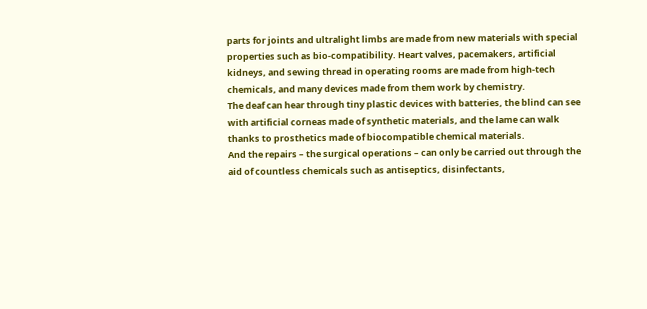parts for joints and ultralight limbs are made from new materials with special properties such as bio-compatibility. Heart valves, pacemakers, artificial kidneys, and sewing thread in operating rooms are made from high-tech chemicals, and many devices made from them work by chemistry.
The deaf can hear through tiny plastic devices with batteries, the blind can see with artificial corneas made of synthetic materials, and the lame can walk thanks to prosthetics made of biocompatible chemical materials.
And the repairs – the surgical operations – can only be carried out through the aid of countless chemicals such as antiseptics, disinfectants,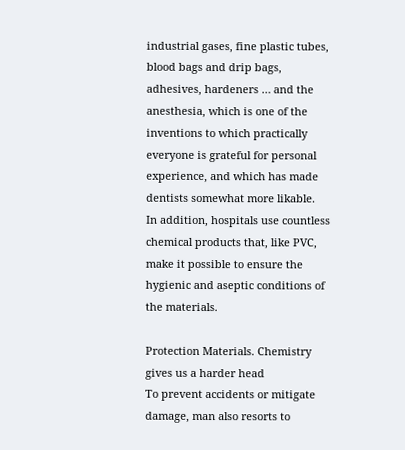industrial gases, fine plastic tubes, blood bags and drip bags, adhesives, hardeners … and the anesthesia, which is one of the inventions to which practically everyone is grateful for personal experience, and which has made dentists somewhat more likable.
In addition, hospitals use countless chemical products that, like PVC, make it possible to ensure the hygienic and aseptic conditions of the materials.

Protection Materials. Chemistry gives us a harder head
To prevent accidents or mitigate damage, man also resorts to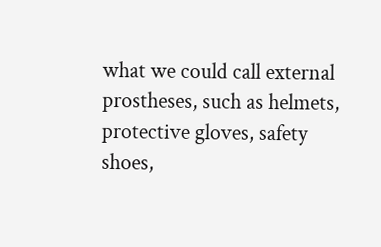what we could call external prostheses, such as helmets, protective gloves, safety shoes,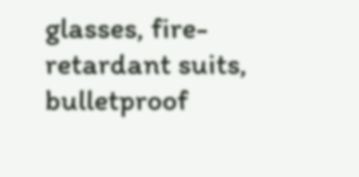glasses, fire-retardant suits, bulletproof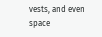vests, and even space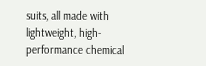suits, all made with lightweight, high-performance chemical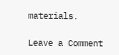materials.

Leave a Comment